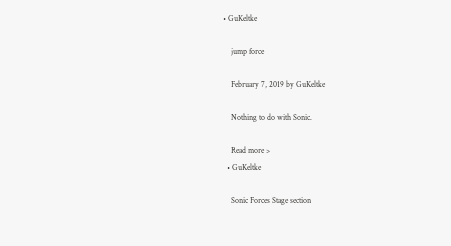• GuKeltke

    jump force

    February 7, 2019 by GuKeltke

    Nothing to do with Sonic.

    Read more >
  • GuKeltke

    Sonic Forces Stage section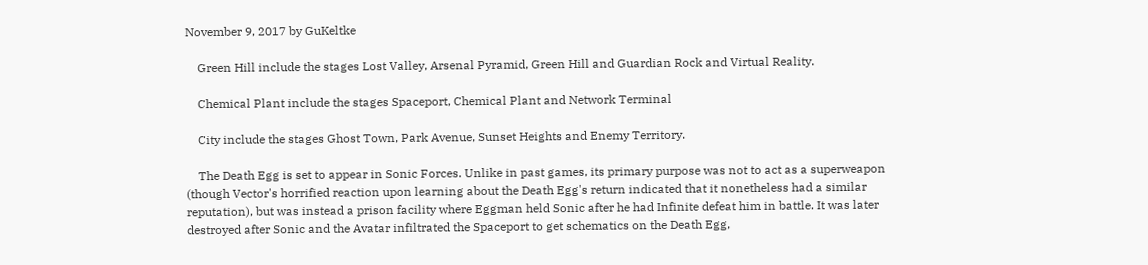November 9, 2017 by GuKeltke

    Green Hill include the stages Lost Valley, Arsenal Pyramid, Green Hill and Guardian Rock and Virtual Reality.

    Chemical Plant include the stages Spaceport, Chemical Plant and Network Terminal

    City include the stages Ghost Town, Park Avenue, Sunset Heights and Enemy Territory.

    The Death Egg is set to appear in Sonic Forces. Unlike in past games, its primary purpose was not to act as a superweapon (though Vector's horrified reaction upon learning about the Death Egg's return indicated that it nonetheless had a similar reputation), but was instead a prison facility where Eggman held Sonic after he had Infinite defeat him in battle. It was later destroyed after Sonic and the Avatar infiltrated the Spaceport to get schematics on the Death Egg,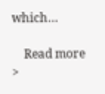which…

    Read more >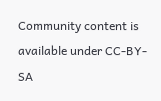Community content is available under CC-BY-SA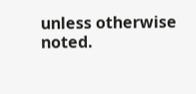unless otherwise noted.